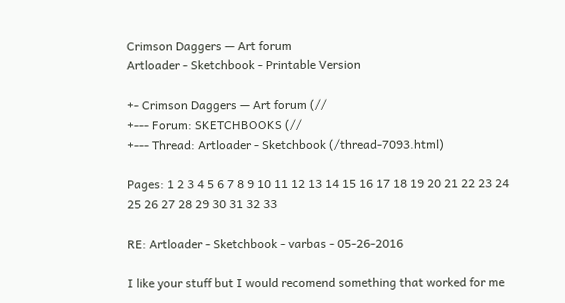Crimson Daggers — Art forum
Artloader - Sketchbook - Printable Version

+- Crimson Daggers — Art forum (//
+--- Forum: SKETCHBOOKS (//
+--- Thread: Artloader - Sketchbook (/thread-7093.html)

Pages: 1 2 3 4 5 6 7 8 9 10 11 12 13 14 15 16 17 18 19 20 21 22 23 24 25 26 27 28 29 30 31 32 33

RE: Artloader - Sketchbook - varbas - 05-26-2016

I like your stuff but I would recomend something that worked for me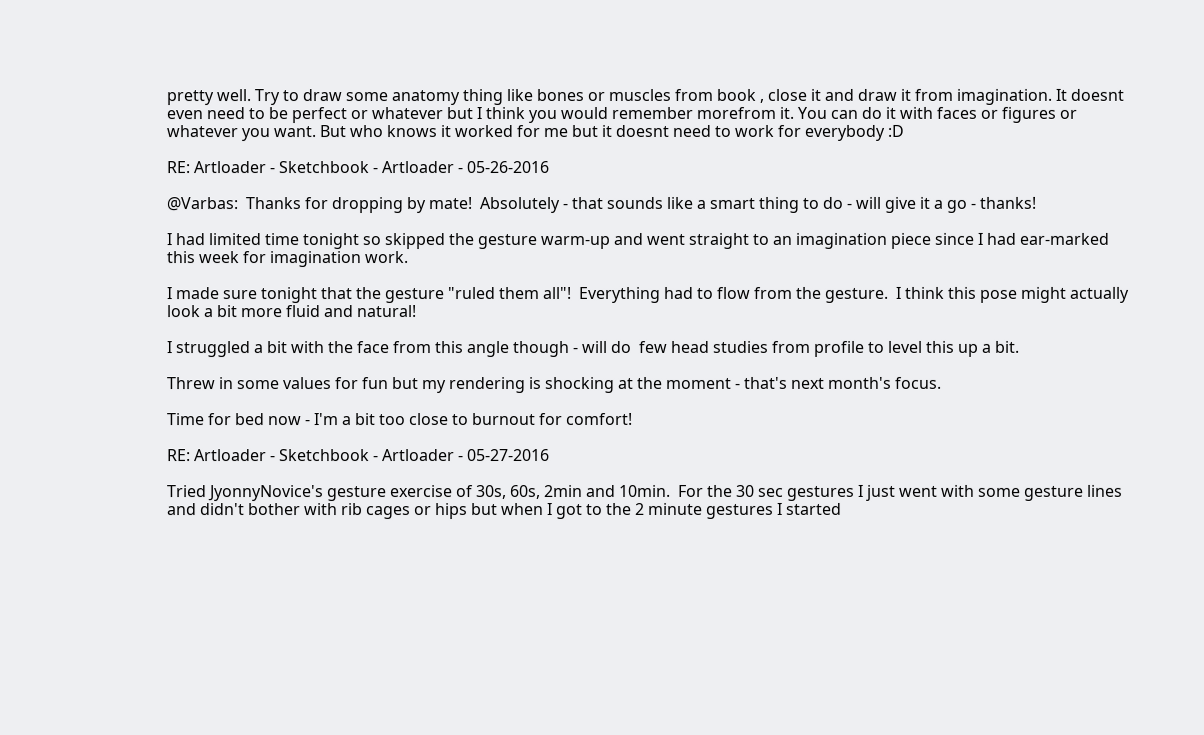pretty well. Try to draw some anatomy thing like bones or muscles from book , close it and draw it from imagination. It doesnt even need to be perfect or whatever but I think you would remember morefrom it. You can do it with faces or figures or whatever you want. But who knows it worked for me but it doesnt need to work for everybody :D

RE: Artloader - Sketchbook - Artloader - 05-26-2016

@Varbas:  Thanks for dropping by mate!  Absolutely - that sounds like a smart thing to do - will give it a go - thanks!

I had limited time tonight so skipped the gesture warm-up and went straight to an imagination piece since I had ear-marked this week for imagination work.

I made sure tonight that the gesture "ruled them all"!  Everything had to flow from the gesture.  I think this pose might actually look a bit more fluid and natural!

I struggled a bit with the face from this angle though - will do  few head studies from profile to level this up a bit.

Threw in some values for fun but my rendering is shocking at the moment - that's next month's focus.

Time for bed now - I'm a bit too close to burnout for comfort!

RE: Artloader - Sketchbook - Artloader - 05-27-2016

Tried JyonnyNovice's gesture exercise of 30s, 60s, 2min and 10min.  For the 30 sec gestures I just went with some gesture lines and didn't bother with rib cages or hips but when I got to the 2 minute gestures I started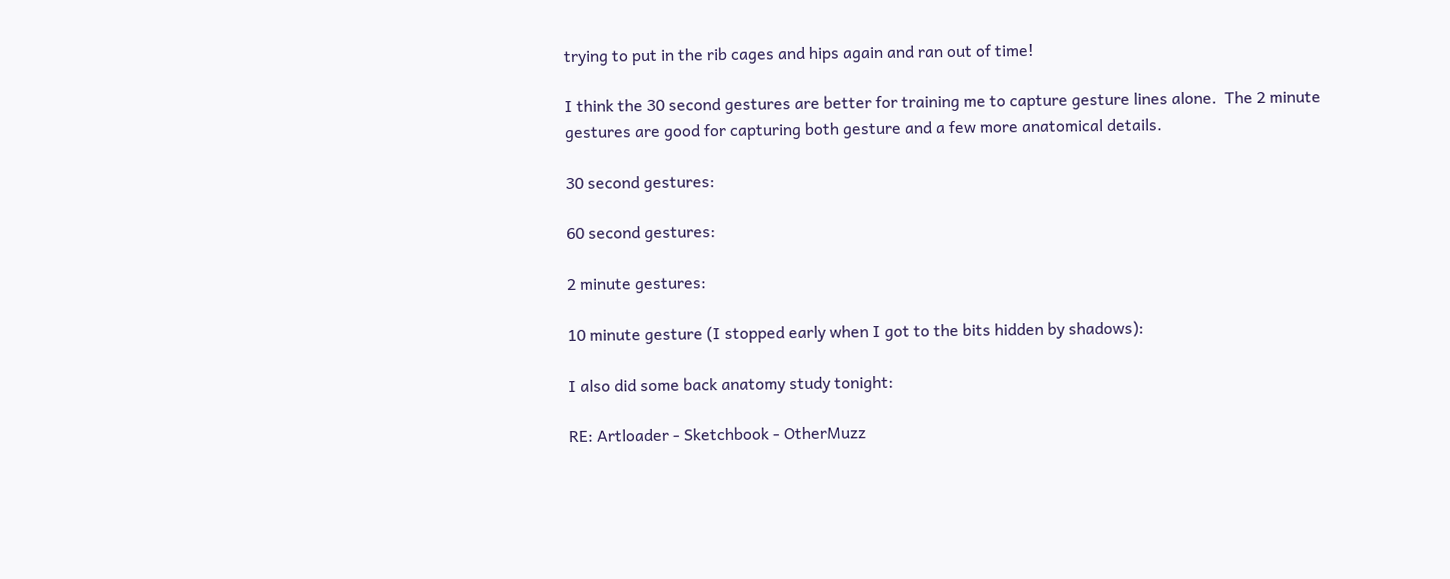trying to put in the rib cages and hips again and ran out of time!

I think the 30 second gestures are better for training me to capture gesture lines alone.  The 2 minute gestures are good for capturing both gesture and a few more anatomical details.

30 second gestures:

60 second gestures:

2 minute gestures:

10 minute gesture (I stopped early when I got to the bits hidden by shadows):

I also did some back anatomy study tonight:

RE: Artloader - Sketchbook - OtherMuzz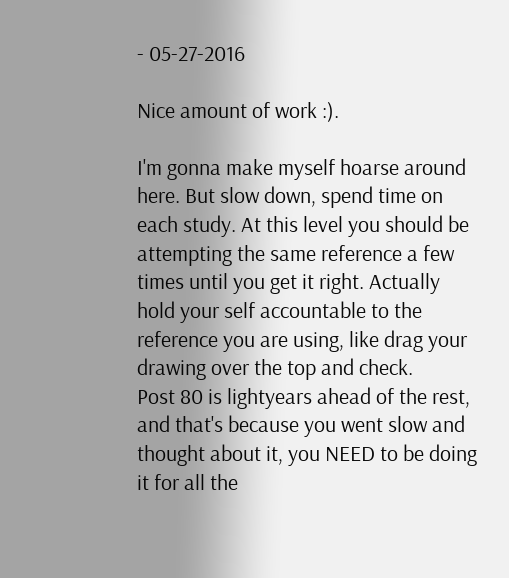- 05-27-2016

Nice amount of work :).

I'm gonna make myself hoarse around here. But slow down, spend time on each study. At this level you should be attempting the same reference a few times until you get it right. Actually hold your self accountable to the reference you are using, like drag your drawing over the top and check.
Post 80 is lightyears ahead of the rest, and that's because you went slow and thought about it, you NEED to be doing it for all the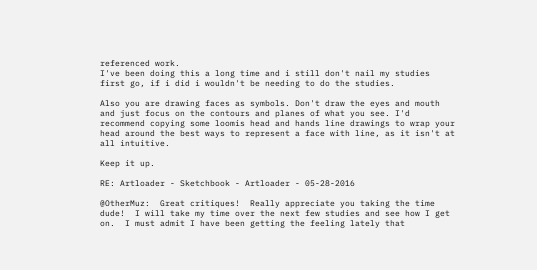referenced work.
I've been doing this a long time and i still don't nail my studies first go, if i did i wouldn't be needing to do the studies.

Also you are drawing faces as symbols. Don't draw the eyes and mouth and just focus on the contours and planes of what you see. I'd recommend copying some loomis head and hands line drawings to wrap your head around the best ways to represent a face with line, as it isn't at all intuitive.

Keep it up.

RE: Artloader - Sketchbook - Artloader - 05-28-2016

@OtherMuz:  Great critiques!  Really appreciate you taking the time dude!  I will take my time over the next few studies and see how I get on.  I must admit I have been getting the feeling lately that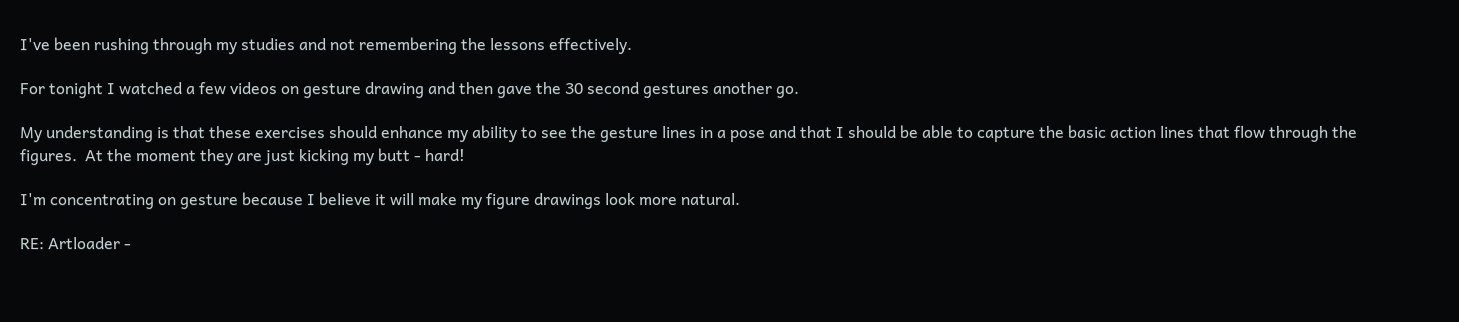I've been rushing through my studies and not remembering the lessons effectively.

For tonight I watched a few videos on gesture drawing and then gave the 30 second gestures another go.

My understanding is that these exercises should enhance my ability to see the gesture lines in a pose and that I should be able to capture the basic action lines that flow through the figures.  At the moment they are just kicking my butt - hard!

I'm concentrating on gesture because I believe it will make my figure drawings look more natural.

RE: Artloader -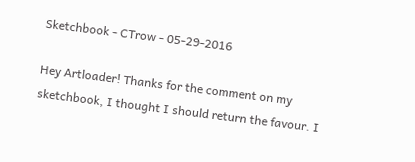Sketchbook - CTrow - 05-29-2016

Hey Artloader! Thanks for the comment on my sketchbook, I thought I should return the favour. I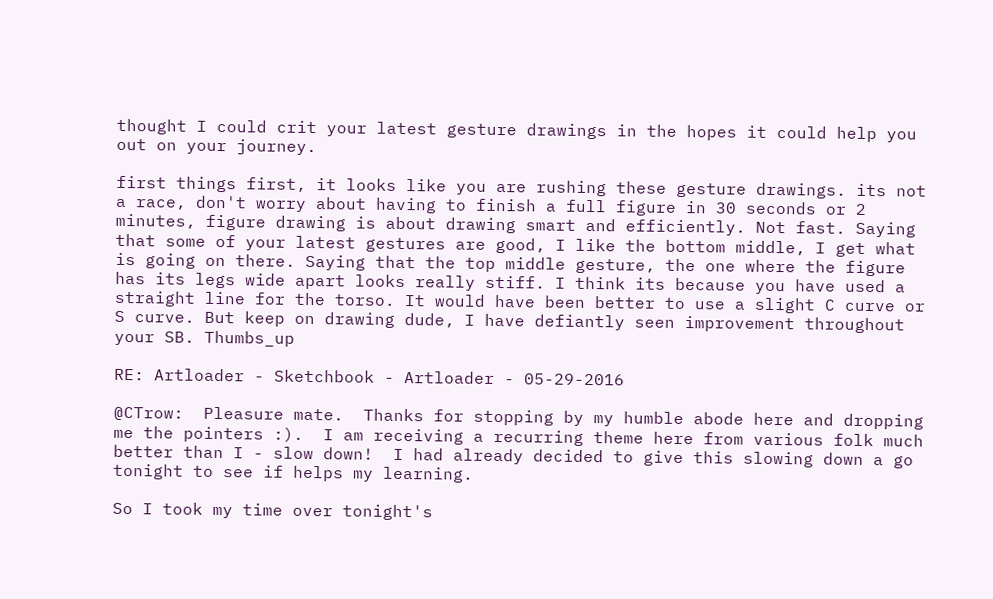thought I could crit your latest gesture drawings in the hopes it could help you out on your journey.

first things first, it looks like you are rushing these gesture drawings. its not a race, don't worry about having to finish a full figure in 30 seconds or 2 minutes, figure drawing is about drawing smart and efficiently. Not fast. Saying that some of your latest gestures are good, I like the bottom middle, I get what is going on there. Saying that the top middle gesture, the one where the figure has its legs wide apart looks really stiff. I think its because you have used a straight line for the torso. It would have been better to use a slight C curve or S curve. But keep on drawing dude, I have defiantly seen improvement throughout your SB. Thumbs_up

RE: Artloader - Sketchbook - Artloader - 05-29-2016

@CTrow:  Pleasure mate.  Thanks for stopping by my humble abode here and dropping me the pointers :).  I am receiving a recurring theme here from various folk much better than I - slow down!  I had already decided to give this slowing down a go tonight to see if helps my learning.

So I took my time over tonight's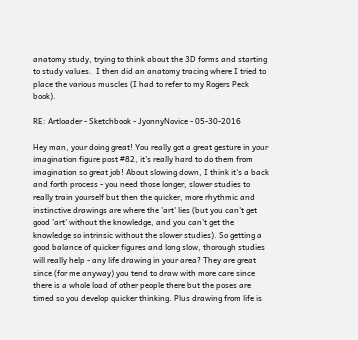anatomy study, trying to think about the 3D forms and starting to study values.  I then did an anatomy tracing where I tried to place the various muscles (I had to refer to my Rogers Peck book).

RE: Artloader - Sketchbook - JyonnyNovice - 05-30-2016

Hey man, your doing great! You really got a great gesture in your imagination figure post #82, it's really hard to do them from imagination so great job! About slowing down, I think it's a back and forth process - you need those longer, slower studies to really train yourself but then the quicker, more rhythmic and instinctive drawings are where the 'art' lies (but you can't get good 'art' without the knowledge, and you can't get the knowledge so intrinsic without the slower studies). So getting a good balance of quicker figures and long slow, thorough studies will really help - any life drawing in your area? They are great since (for me anyway) you tend to draw with more care since there is a whole load of other people there but the poses are timed so you develop quicker thinking. Plus drawing from life is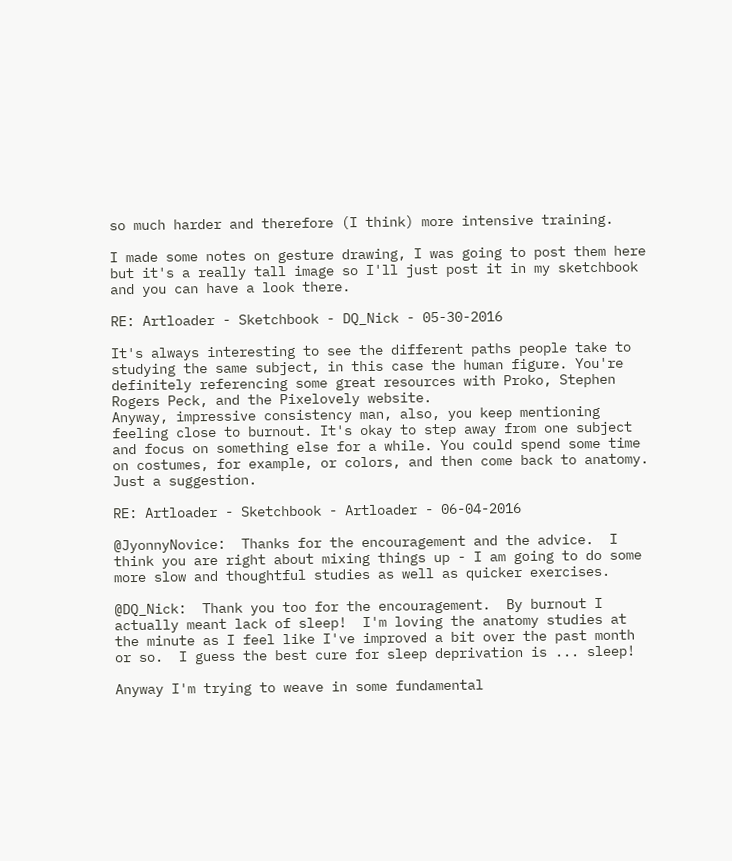so much harder and therefore (I think) more intensive training.

I made some notes on gesture drawing, I was going to post them here but it's a really tall image so I'll just post it in my sketchbook and you can have a look there.

RE: Artloader - Sketchbook - DQ_Nick - 05-30-2016

It's always interesting to see the different paths people take to studying the same subject, in this case the human figure. You're definitely referencing some great resources with Proko, Stephen Rogers Peck, and the Pixelovely website.
Anyway, impressive consistency man, also, you keep mentioning feeling close to burnout. It's okay to step away from one subject and focus on something else for a while. You could spend some time on costumes, for example, or colors, and then come back to anatomy. Just a suggestion.

RE: Artloader - Sketchbook - Artloader - 06-04-2016

@JyonnyNovice:  Thanks for the encouragement and the advice.  I think you are right about mixing things up - I am going to do some more slow and thoughtful studies as well as quicker exercises.

@DQ_Nick:  Thank you too for the encouragement.  By burnout I actually meant lack of sleep!  I'm loving the anatomy studies at the minute as I feel like I've improved a bit over the past month or so.  I guess the best cure for sleep deprivation is ... sleep!

Anyway I'm trying to weave in some fundamental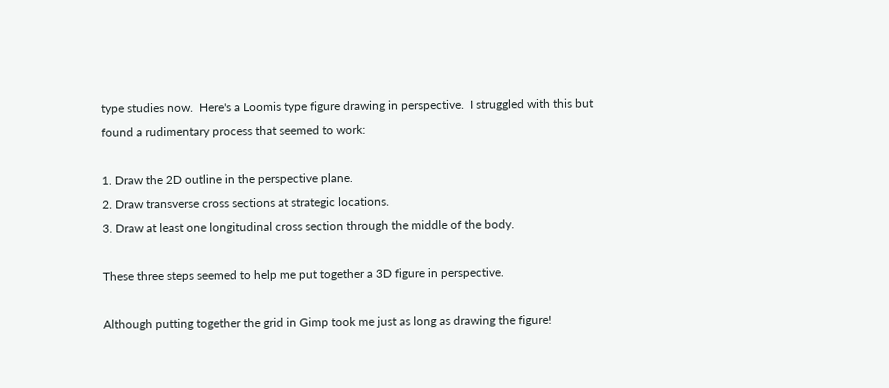type studies now.  Here's a Loomis type figure drawing in perspective.  I struggled with this but found a rudimentary process that seemed to work:

1. Draw the 2D outline in the perspective plane.
2. Draw transverse cross sections at strategic locations.
3. Draw at least one longitudinal cross section through the middle of the body.

These three steps seemed to help me put together a 3D figure in perspective.

Although putting together the grid in Gimp took me just as long as drawing the figure!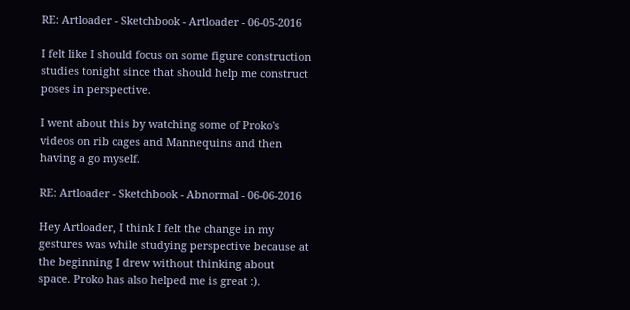RE: Artloader - Sketchbook - Artloader - 06-05-2016

I felt like I should focus on some figure construction studies tonight since that should help me construct poses in perspective.

I went about this by watching some of Proko's videos on rib cages and Mannequins and then having a go myself.

RE: Artloader - Sketchbook - Abnormal - 06-06-2016

Hey Artloader, I think I felt the change in my gestures was while studying perspective because at the beginning I drew without thinking about space. Proko has also helped me is great :).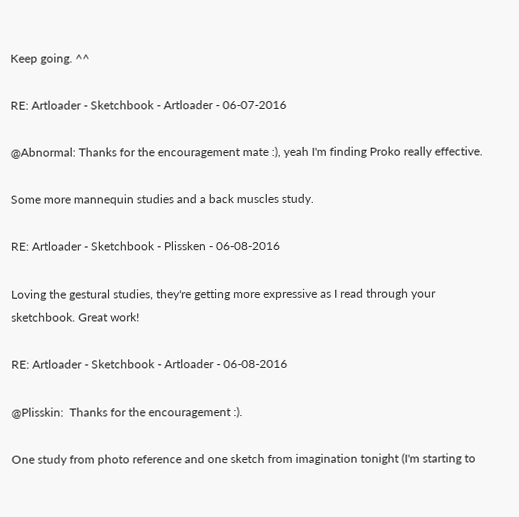Keep going. ^^

RE: Artloader - Sketchbook - Artloader - 06-07-2016

@Abnormal: Thanks for the encouragement mate :), yeah I'm finding Proko really effective.

Some more mannequin studies and a back muscles study.

RE: Artloader - Sketchbook - Plissken - 06-08-2016

Loving the gestural studies, they're getting more expressive as I read through your sketchbook. Great work!

RE: Artloader - Sketchbook - Artloader - 06-08-2016

@Plisskin:  Thanks for the encouragement :).

One study from photo reference and one sketch from imagination tonight (I'm starting to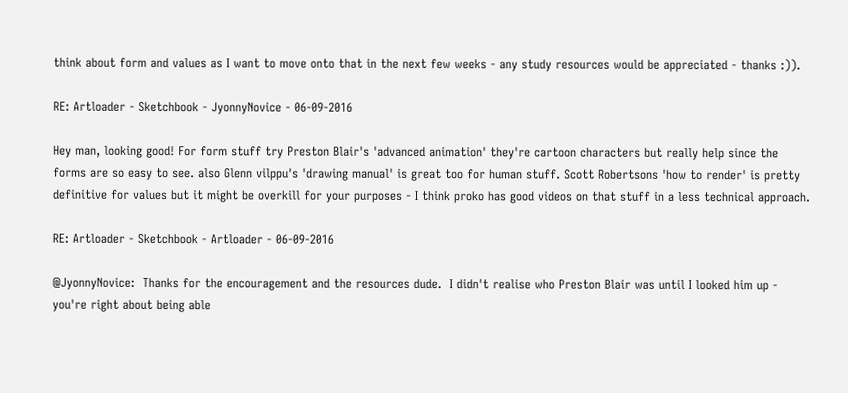think about form and values as I want to move onto that in the next few weeks - any study resources would be appreciated - thanks :)).

RE: Artloader - Sketchbook - JyonnyNovice - 06-09-2016

Hey man, looking good! For form stuff try Preston Blair's 'advanced animation' they're cartoon characters but really help since the forms are so easy to see. also Glenn vilppu's 'drawing manual' is great too for human stuff. Scott Robertsons 'how to render' is pretty definitive for values but it might be overkill for your purposes - I think proko has good videos on that stuff in a less technical approach.

RE: Artloader - Sketchbook - Artloader - 06-09-2016

@JyonnyNovice:  Thanks for the encouragement and the resources dude.  I didn't realise who Preston Blair was until I looked him up - you're right about being able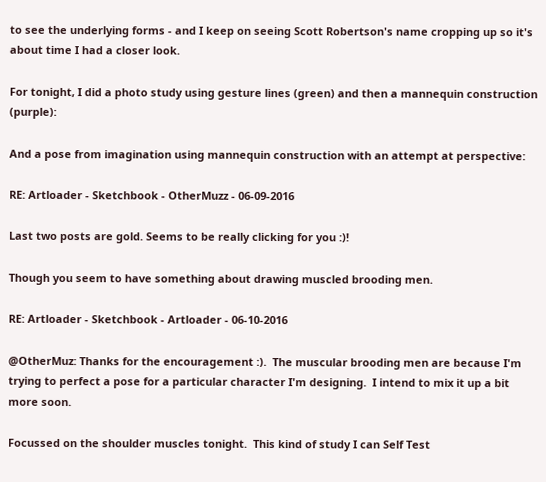to see the underlying forms - and I keep on seeing Scott Robertson's name cropping up so it's about time I had a closer look.

For tonight, I did a photo study using gesture lines (green) and then a mannequin construction (purple):

And a pose from imagination using mannequin construction with an attempt at perspective:

RE: Artloader - Sketchbook - OtherMuzz - 06-09-2016

Last two posts are gold. Seems to be really clicking for you :)!

Though you seem to have something about drawing muscled brooding men.

RE: Artloader - Sketchbook - Artloader - 06-10-2016

@OtherMuz: Thanks for the encouragement :).  The muscular brooding men are because I'm trying to perfect a pose for a particular character I'm designing.  I intend to mix it up a bit more soon.

Focussed on the shoulder muscles tonight.  This kind of study I can Self Test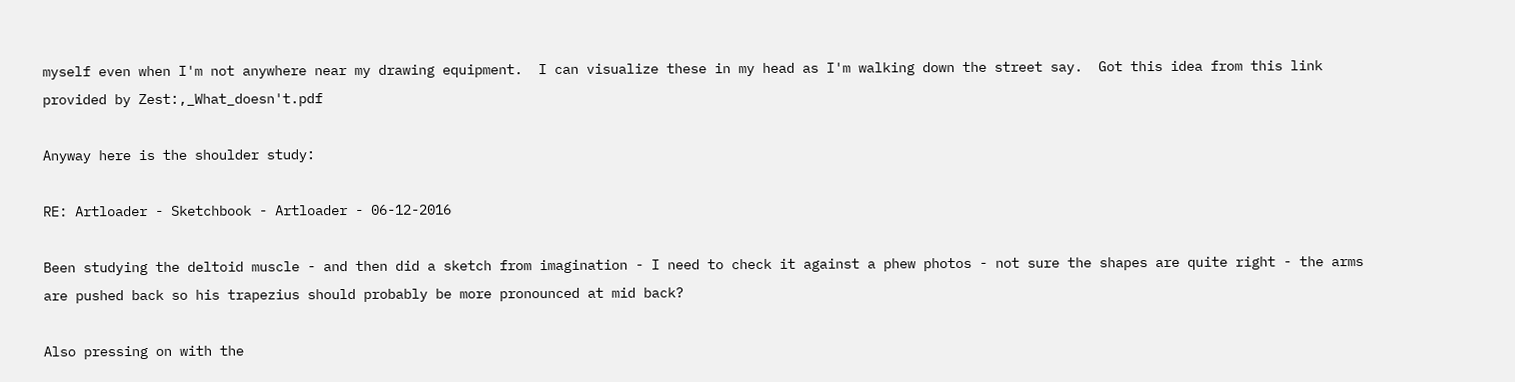myself even when I'm not anywhere near my drawing equipment.  I can visualize these in my head as I'm walking down the street say.  Got this idea from this link provided by Zest:,_What_doesn't.pdf

Anyway here is the shoulder study:

RE: Artloader - Sketchbook - Artloader - 06-12-2016

Been studying the deltoid muscle - and then did a sketch from imagination - I need to check it against a phew photos - not sure the shapes are quite right - the arms are pushed back so his trapezius should probably be more pronounced at mid back?

Also pressing on with the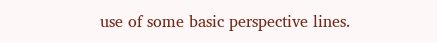use of some basic perspective lines.